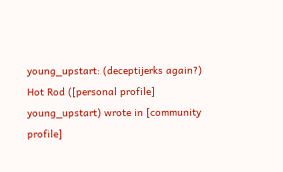young_upstart: (deceptijerks again?)
Hot Rod ([personal profile] young_upstart) wrote in [community profile]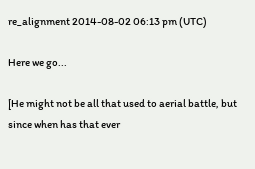re_alignment 2014-08-02 06:13 pm (UTC)

Here we go...

[He might not be all that used to aerial battle, but since when has that ever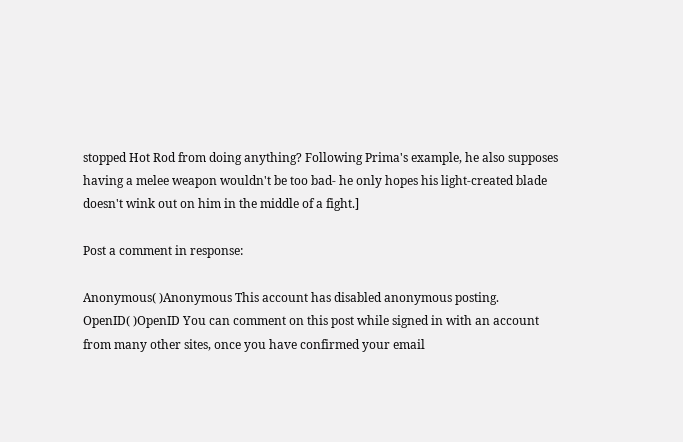stopped Hot Rod from doing anything? Following Prima's example, he also supposes having a melee weapon wouldn't be too bad- he only hopes his light-created blade doesn't wink out on him in the middle of a fight.]

Post a comment in response:

Anonymous( )Anonymous This account has disabled anonymous posting.
OpenID( )OpenID You can comment on this post while signed in with an account from many other sites, once you have confirmed your email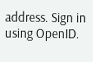address. Sign in using OpenID.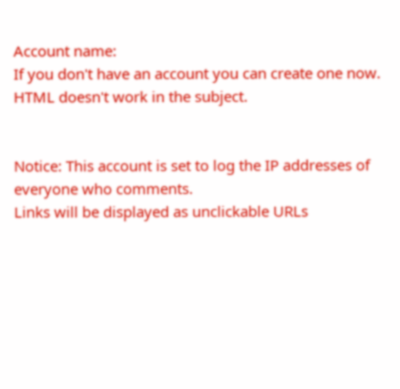Account name:
If you don't have an account you can create one now.
HTML doesn't work in the subject.


Notice: This account is set to log the IP addresses of everyone who comments.
Links will be displayed as unclickable URLs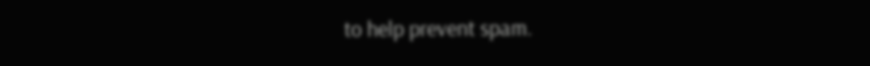to help prevent spam.